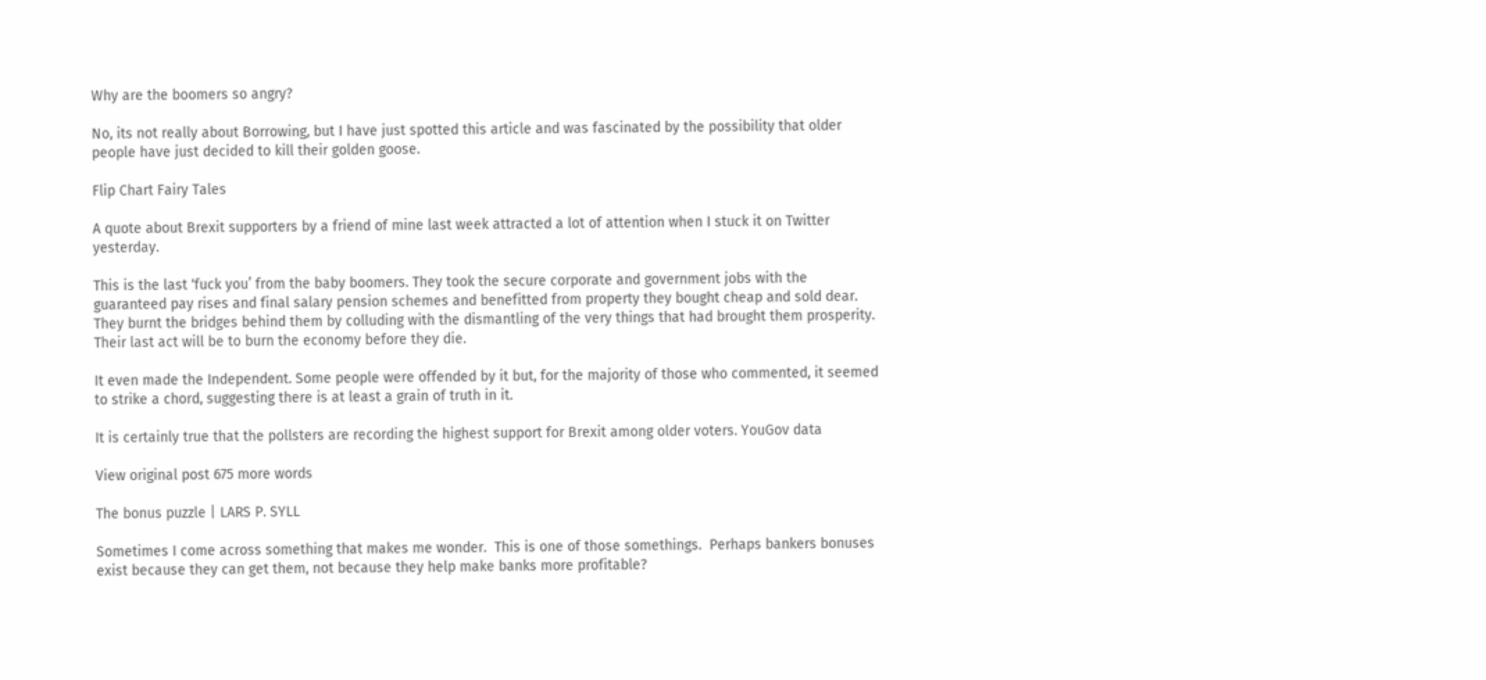Why are the boomers so angry?

No, its not really about Borrowing, but I have just spotted this article and was fascinated by the possibility that older people have just decided to kill their golden goose.

Flip Chart Fairy Tales

A quote about Brexit supporters by a friend of mine last week attracted a lot of attention when I stuck it on Twitter yesterday.

This is the last ‘fuck you’ from the baby boomers. They took the secure corporate and government jobs with the guaranteed pay rises and final salary pension schemes and benefitted from property they bought cheap and sold dear. They burnt the bridges behind them by colluding with the dismantling of the very things that had brought them prosperity. Their last act will be to burn the economy before they die.

It even made the Independent. Some people were offended by it but, for the majority of those who commented, it seemed to strike a chord, suggesting there is at least a grain of truth in it.

It is certainly true that the pollsters are recording the highest support for Brexit among older voters. YouGov data

View original post 675 more words

The bonus puzzle | LARS P. SYLL

Sometimes I come across something that makes me wonder.  This is one of those somethings.  Perhaps bankers bonuses exist because they can get them, not because they help make banks more profitable?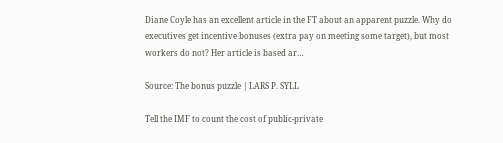Diane Coyle has an excellent article in the FT about an apparent puzzle. Why do executives get incentive bonuses (extra pay on meeting some target), but most workers do not? Her article is based ar…

Source: The bonus puzzle | LARS P. SYLL

Tell the IMF to count the cost of public-private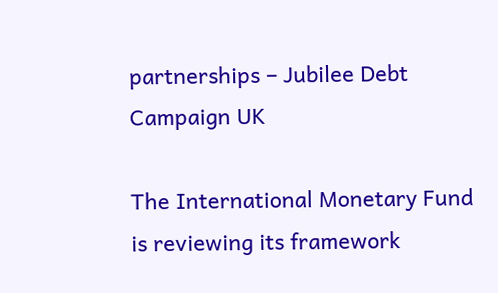partnerships – Jubilee Debt Campaign UK

The International Monetary Fund is reviewing its framework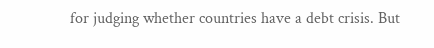for judging whether countries have a debt crisis. But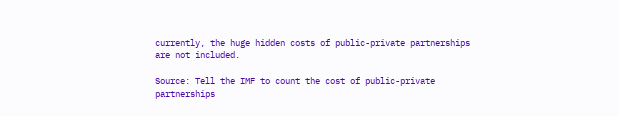currently, the huge hidden costs of public-private partnerships are not included.

Source: Tell the IMF to count the cost of public-private partnerships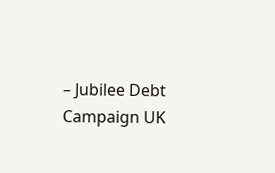– Jubilee Debt Campaign UK